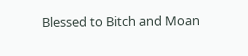Blessed to Bitch and Moan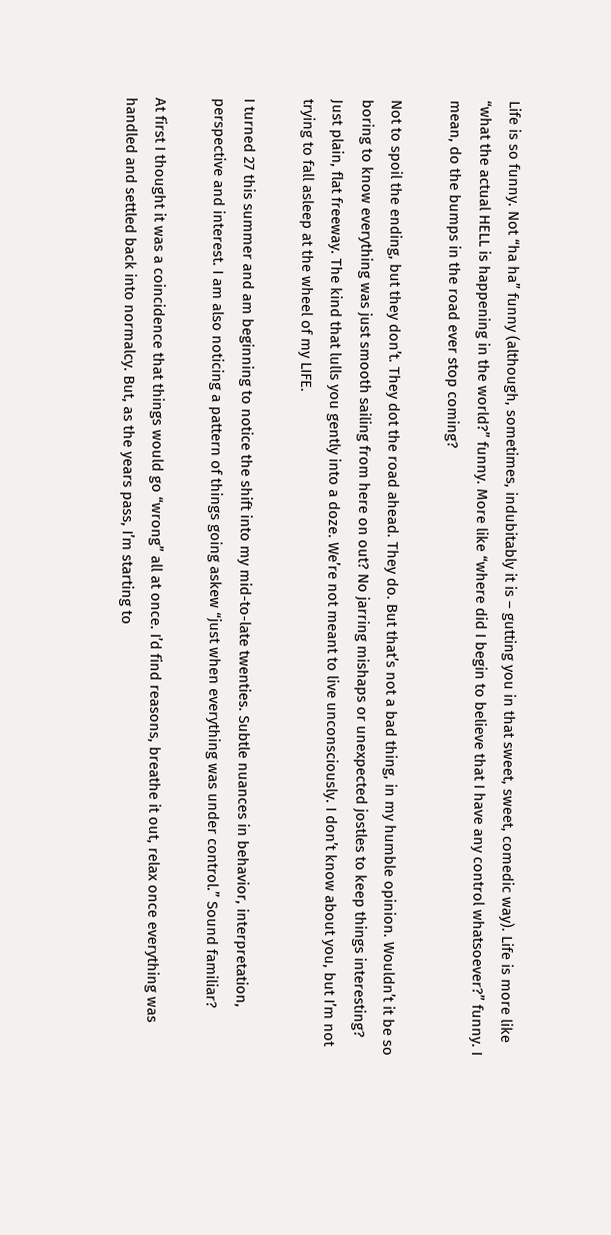Life is so funny. Not “ha ha” funny (although, sometimes, indubitably it is – gutting you in that sweet, sweet, comedic way). Life is more like “what the actual HELL is happening in the world?” funny. More like “where did I begin to believe that I have any control whatsoever?” funny. I mean, do the bumps in the road ever stop coming?

Not to spoil the ending, but they don’t. They dot the road ahead. They do. But that’s not a bad thing, in my humble opinion. Wouldn’t it be so boring to know everything was just smooth sailing from here on out? No jarring mishaps or unexpected jostles to keep things interesting? Just plain, flat freeway. The kind that lulls you gently into a doze. We’re not meant to live unconsciously. I don’t know about you, but I’m not trying to fall asleep at the wheel of my LIFE.

I turned 27 this summer and am beginning to notice the shift into my mid-to-late twenties. Subtle nuances in behavior, interpretation, perspective and interest. I am also noticing a pattern of things going askew “just when everything was under control.” Sound familiar?

At first I thought it was a coincidence that things would go “wrong” all at once. I’d find reasons, breathe it out, relax once everything was handled and settled back into normalcy. But, as the years pass, I’m starting to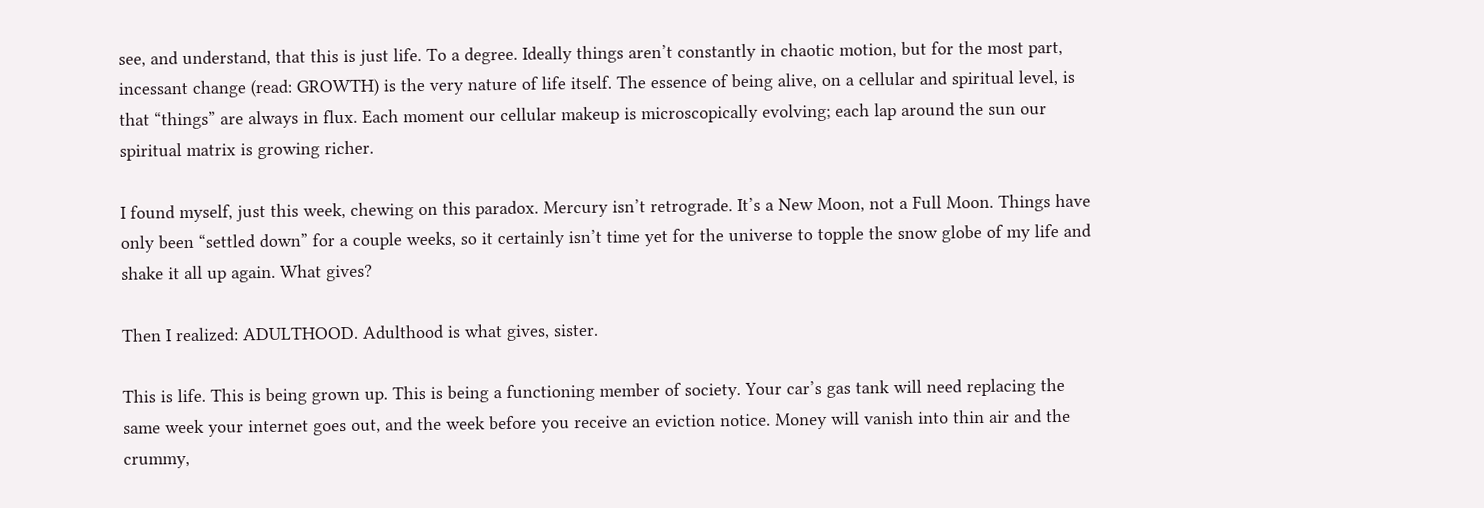see, and understand, that this is just life. To a degree. Ideally things aren’t constantly in chaotic motion, but for the most part, incessant change (read: GROWTH) is the very nature of life itself. The essence of being alive, on a cellular and spiritual level, is that “things” are always in flux. Each moment our cellular makeup is microscopically evolving; each lap around the sun our spiritual matrix is growing richer.

I found myself, just this week, chewing on this paradox. Mercury isn’t retrograde. It’s a New Moon, not a Full Moon. Things have only been “settled down” for a couple weeks, so it certainly isn’t time yet for the universe to topple the snow globe of my life and shake it all up again. What gives?

Then I realized: ADULTHOOD. Adulthood is what gives, sister.

This is life. This is being grown up. This is being a functioning member of society. Your car’s gas tank will need replacing the same week your internet goes out, and the week before you receive an eviction notice. Money will vanish into thin air and the crummy,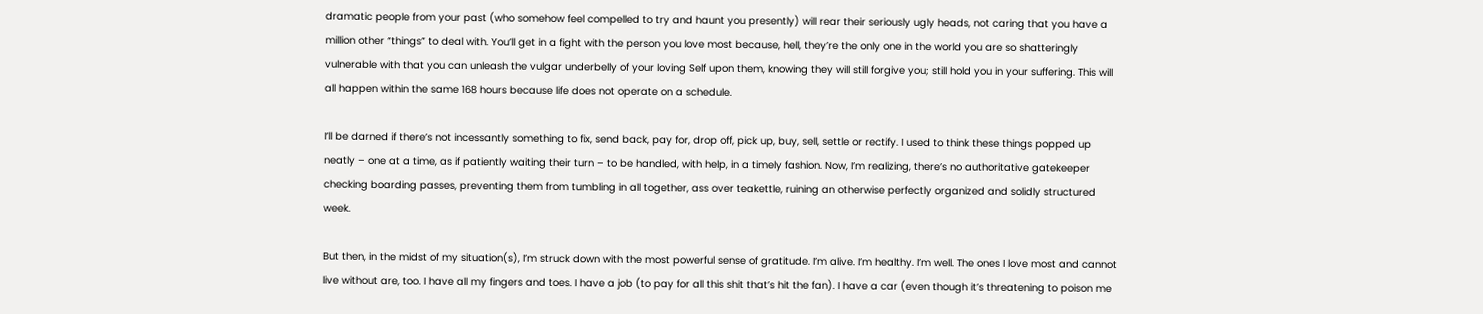dramatic people from your past (who somehow feel compelled to try and haunt you presently) will rear their seriously ugly heads, not caring that you have a million other “things” to deal with. You’ll get in a fight with the person you love most because, hell, they’re the only one in the world you are so shatteringly vulnerable with that you can unleash the vulgar underbelly of your loving Self upon them, knowing they will still forgive you; still hold you in your suffering. This will all happen within the same 168 hours because life does not operate on a schedule.

I’ll be darned if there’s not incessantly something to fix, send back, pay for, drop off, pick up, buy, sell, settle or rectify. I used to think these things popped up neatly – one at a time, as if patiently waiting their turn – to be handled, with help, in a timely fashion. Now, I’m realizing, there’s no authoritative gatekeeper checking boarding passes, preventing them from tumbling in all together, ass over teakettle, ruining an otherwise perfectly organized and solidly structured week.

But then, in the midst of my situation(s), I’m struck down with the most powerful sense of gratitude. I’m alive. I’m healthy. I’m well. The ones I love most and cannot live without are, too. I have all my fingers and toes. I have a job (to pay for all this shit that’s hit the fan). I have a car (even though it’s threatening to poison me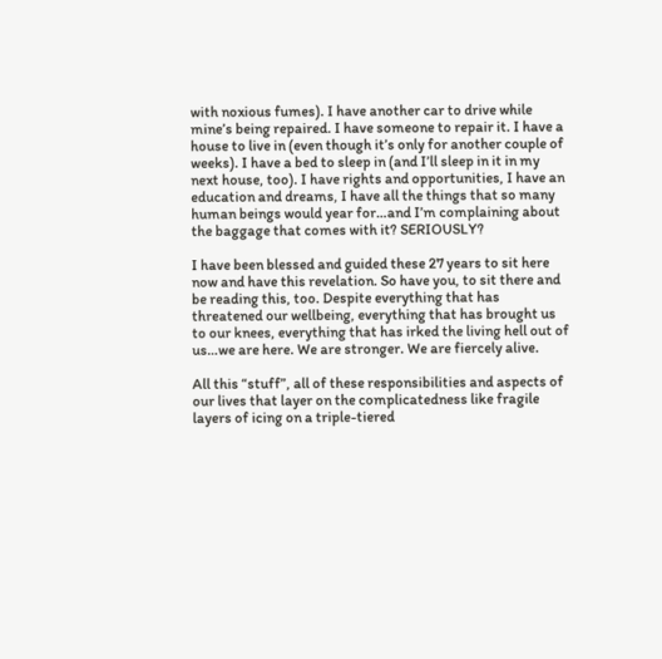with noxious fumes). I have another car to drive while mine’s being repaired. I have someone to repair it. I have a house to live in (even though it’s only for another couple of weeks). I have a bed to sleep in (and I’ll sleep in it in my next house, too). I have rights and opportunities, I have an education and dreams, I have all the things that so many human beings would year for…and I’m complaining about the baggage that comes with it? SERIOUSLY?

I have been blessed and guided these 27 years to sit here now and have this revelation. So have you, to sit there and be reading this, too. Despite everything that has threatened our wellbeing, everything that has brought us to our knees, everything that has irked the living hell out of us…we are here. We are stronger. We are fiercely alive.

All this “stuff”, all of these responsibilities and aspects of our lives that layer on the complicatedness like fragile layers of icing on a triple-tiered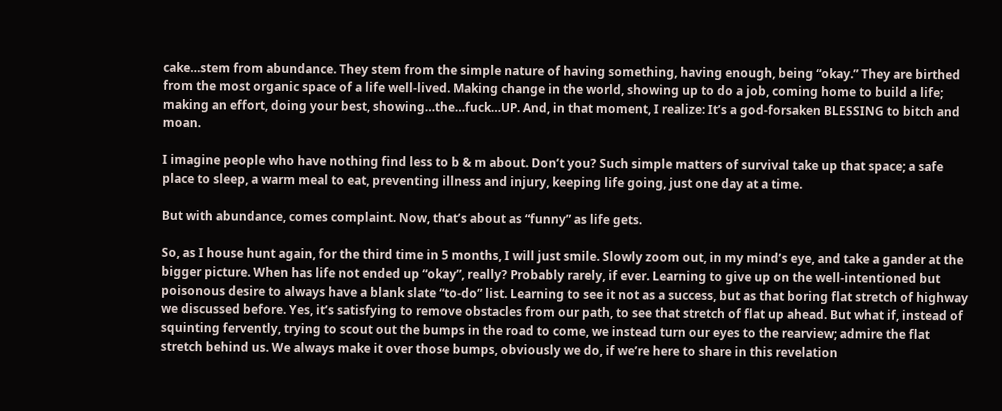cake…stem from abundance. They stem from the simple nature of having something, having enough, being “okay.” They are birthed from the most organic space of a life well-lived. Making change in the world, showing up to do a job, coming home to build a life; making an effort, doing your best, showing…the…fuck…UP. And, in that moment, I realize: It’s a god-forsaken BLESSING to bitch and moan.

I imagine people who have nothing find less to b & m about. Don’t you? Such simple matters of survival take up that space; a safe place to sleep, a warm meal to eat, preventing illness and injury, keeping life going, just one day at a time.

But with abundance, comes complaint. Now, that’s about as “funny” as life gets.

So, as I house hunt again, for the third time in 5 months, I will just smile. Slowly zoom out, in my mind’s eye, and take a gander at the bigger picture. When has life not ended up “okay”, really? Probably rarely, if ever. Learning to give up on the well-intentioned but poisonous desire to always have a blank slate “to-do” list. Learning to see it not as a success, but as that boring flat stretch of highway we discussed before. Yes, it’s satisfying to remove obstacles from our path, to see that stretch of flat up ahead. But what if, instead of squinting fervently, trying to scout out the bumps in the road to come, we instead turn our eyes to the rearview; admire the flat stretch behind us. We always make it over those bumps, obviously we do, if we’re here to share in this revelation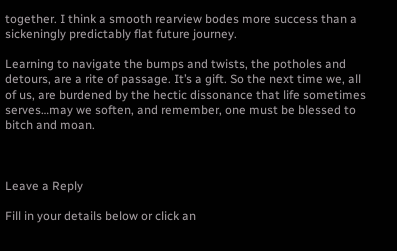together. I think a smooth rearview bodes more success than a sickeningly predictably flat future journey.

Learning to navigate the bumps and twists, the potholes and detours, are a rite of passage. It’s a gift. So the next time we, all of us, are burdened by the hectic dissonance that life sometimes serves…may we soften, and remember, one must be blessed to bitch and moan.



Leave a Reply

Fill in your details below or click an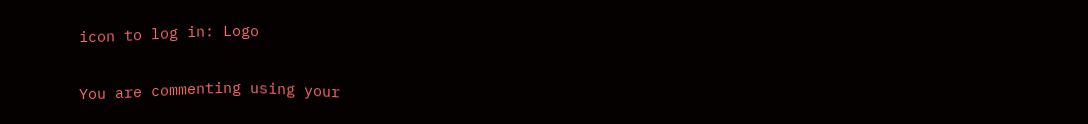icon to log in: Logo

You are commenting using your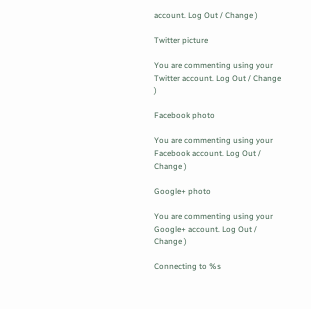account. Log Out / Change )

Twitter picture

You are commenting using your Twitter account. Log Out / Change )

Facebook photo

You are commenting using your Facebook account. Log Out / Change )

Google+ photo

You are commenting using your Google+ account. Log Out / Change )

Connecting to %s